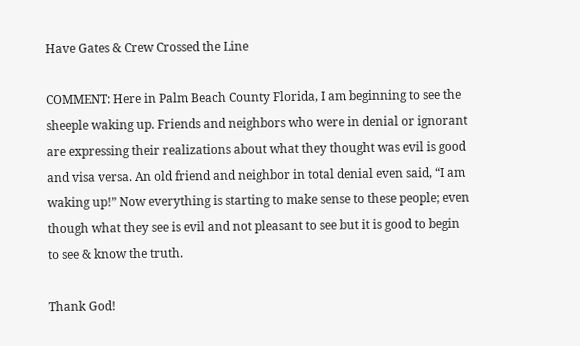Have Gates & Crew Crossed the Line

COMMENT: Here in Palm Beach County Florida, I am beginning to see the sheeple waking up. Friends and neighbors who were in denial or ignorant are expressing their realizations about what they thought was evil is good and visa versa. An old friend and neighbor in total denial even said, “I am waking up!” Now everything is starting to make sense to these people; even though what they see is evil and not pleasant to see but it is good to begin to see & know the truth.

Thank God!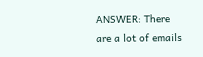ANSWER: There are a lot of emails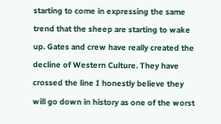starting to come in expressing the same trend that the sheep are starting to wake up. Gates and crew have really created the decline of Western Culture. They have crossed the line I honestly believe they will go down in history as one of the worst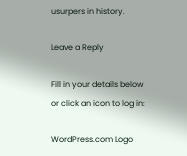usurpers in history.

Leave a Reply

Fill in your details below or click an icon to log in:

WordPress.com Logo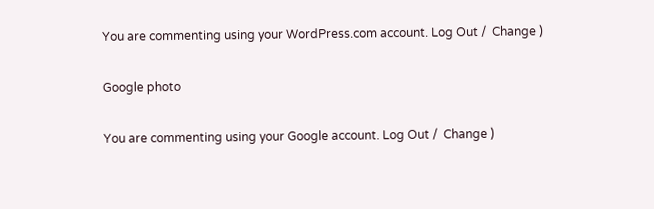You are commenting using your WordPress.com account. Log Out /  Change )

Google photo

You are commenting using your Google account. Log Out /  Change )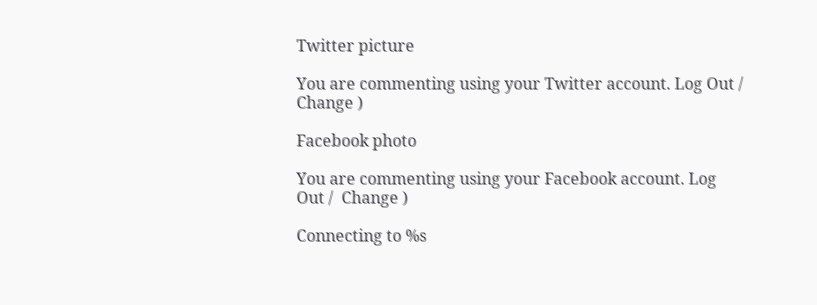Twitter picture

You are commenting using your Twitter account. Log Out /  Change )

Facebook photo

You are commenting using your Facebook account. Log Out /  Change )

Connecting to %s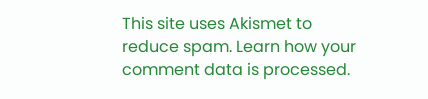This site uses Akismet to reduce spam. Learn how your comment data is processed.